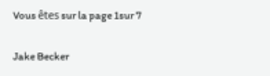Vous êtes sur la page 1sur 7

Jake Becker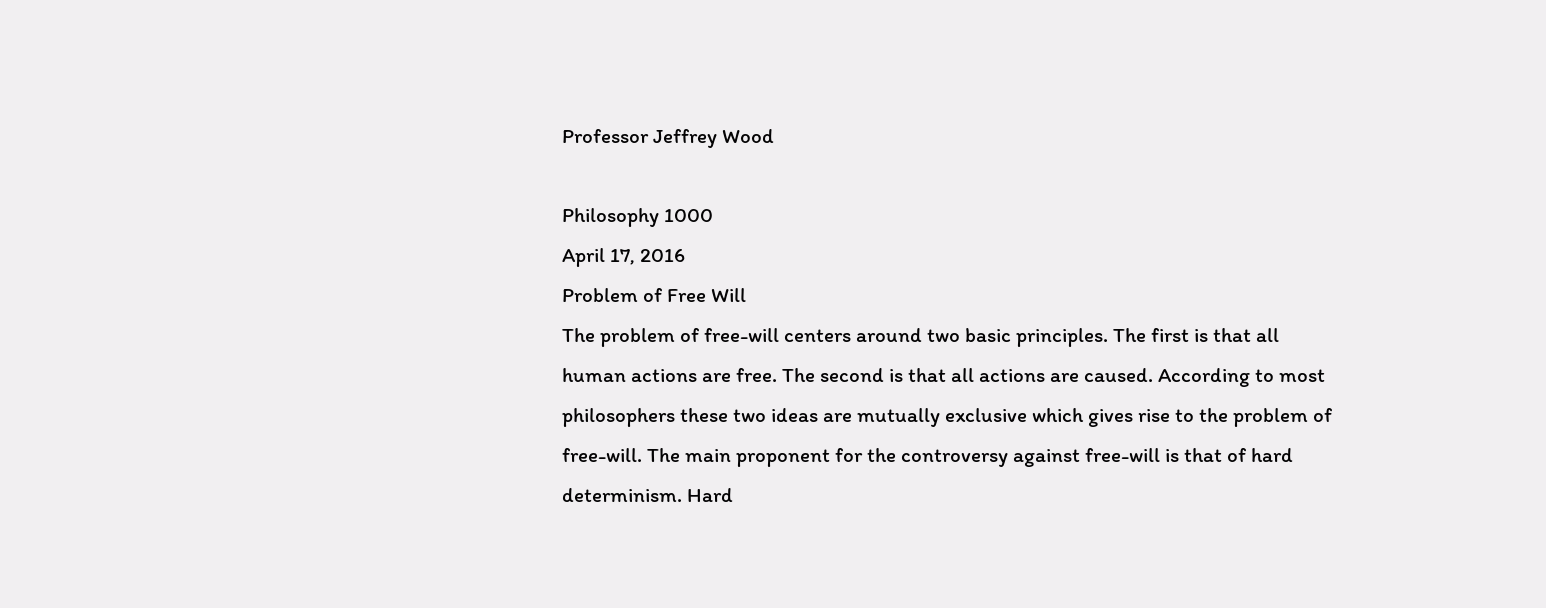Professor Jeffrey Wood

Philosophy 1000
April 17, 2016
Problem of Free Will
The problem of free-will centers around two basic principles. The first is that all
human actions are free. The second is that all actions are caused. According to most
philosophers these two ideas are mutually exclusive which gives rise to the problem of
free-will. The main proponent for the controversy against free-will is that of hard
determinism. Hard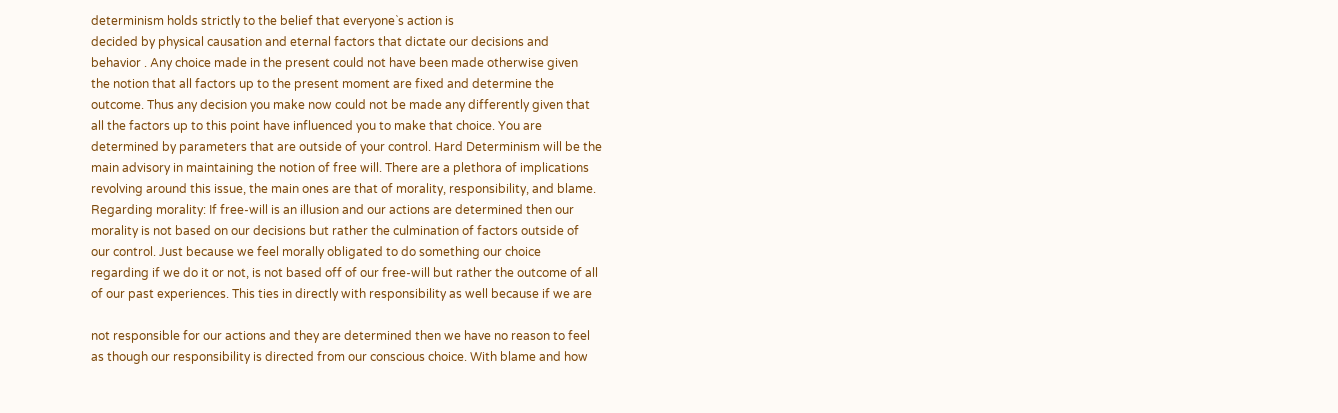determinism holds strictly to the belief that everyone`s action is
decided by physical causation and eternal factors that dictate our decisions and
behavior . Any choice made in the present could not have been made otherwise given
the notion that all factors up to the present moment are fixed and determine the
outcome. Thus any decision you make now could not be made any differently given that
all the factors up to this point have influenced you to make that choice. You are
determined by parameters that are outside of your control. Hard Determinism will be the
main advisory in maintaining the notion of free will. There are a plethora of implications
revolving around this issue, the main ones are that of morality, responsibility, and blame.
Regarding morality: If free-will is an illusion and our actions are determined then our
morality is not based on our decisions but rather the culmination of factors outside of
our control. Just because we feel morally obligated to do something our choice
regarding if we do it or not, is not based off of our free-will but rather the outcome of all
of our past experiences. This ties in directly with responsibility as well because if we are

not responsible for our actions and they are determined then we have no reason to feel
as though our responsibility is directed from our conscious choice. With blame and how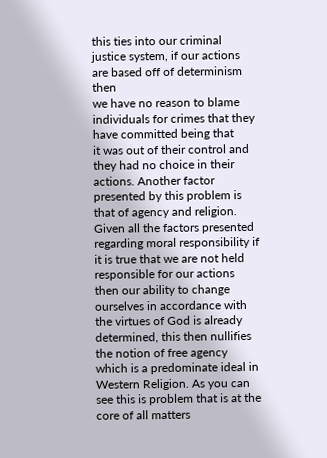this ties into our criminal justice system, if our actions are based off of determinism then
we have no reason to blame individuals for crimes that they have committed being that
it was out of their control and they had no choice in their actions. Another factor
presented by this problem is that of agency and religion. Given all the factors presented
regarding moral responsibility if it is true that we are not held responsible for our actions
then our ability to change ourselves in accordance with the virtues of God is already
determined, this then nullifies the notion of free agency which is a predominate ideal in
Western Religion. As you can see this is problem that is at the core of all matters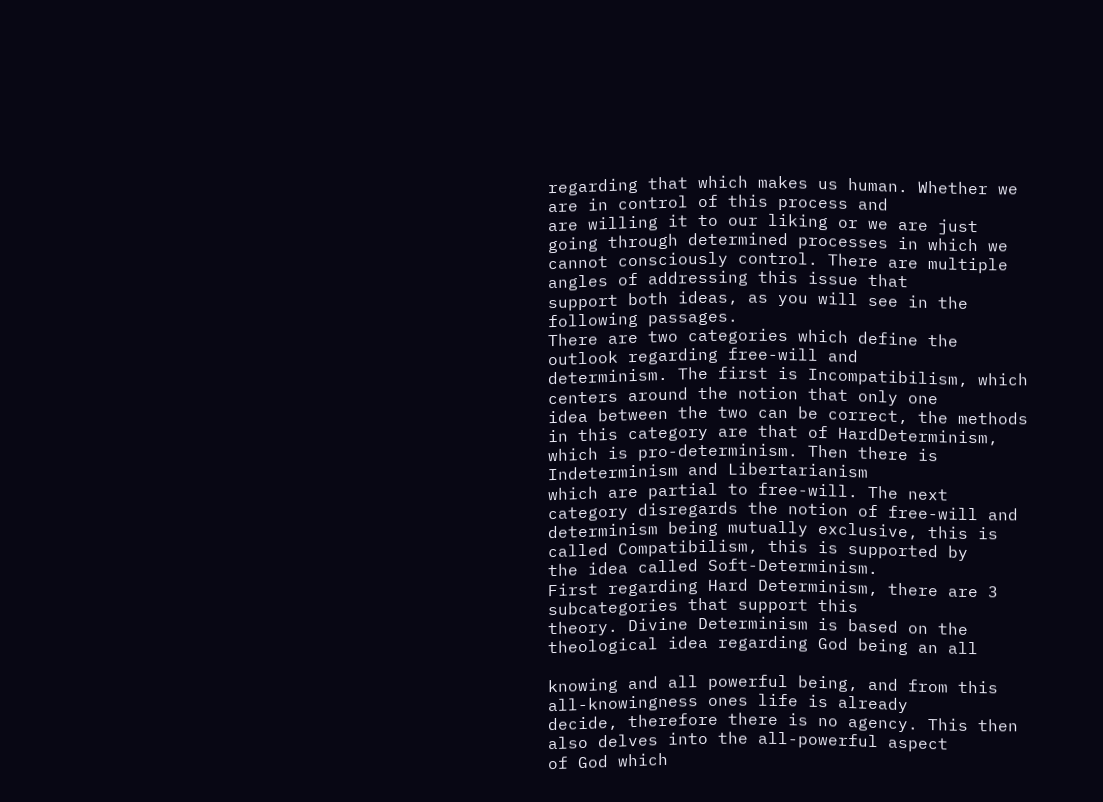regarding that which makes us human. Whether we are in control of this process and
are willing it to our liking or we are just going through determined processes in which we
cannot consciously control. There are multiple angles of addressing this issue that
support both ideas, as you will see in the following passages.
There are two categories which define the outlook regarding free-will and
determinism. The first is Incompatibilism, which centers around the notion that only one
idea between the two can be correct, the methods in this category are that of HardDeterminism, which is pro-determinism. Then there is Indeterminism and Libertarianism
which are partial to free-will. The next category disregards the notion of free-will and
determinism being mutually exclusive, this is called Compatibilism, this is supported by
the idea called Soft-Determinism.
First regarding Hard Determinism, there are 3 subcategories that support this
theory. Divine Determinism is based on the theological idea regarding God being an all

knowing and all powerful being, and from this all-knowingness ones life is already
decide, therefore there is no agency. This then also delves into the all-powerful aspect
of God which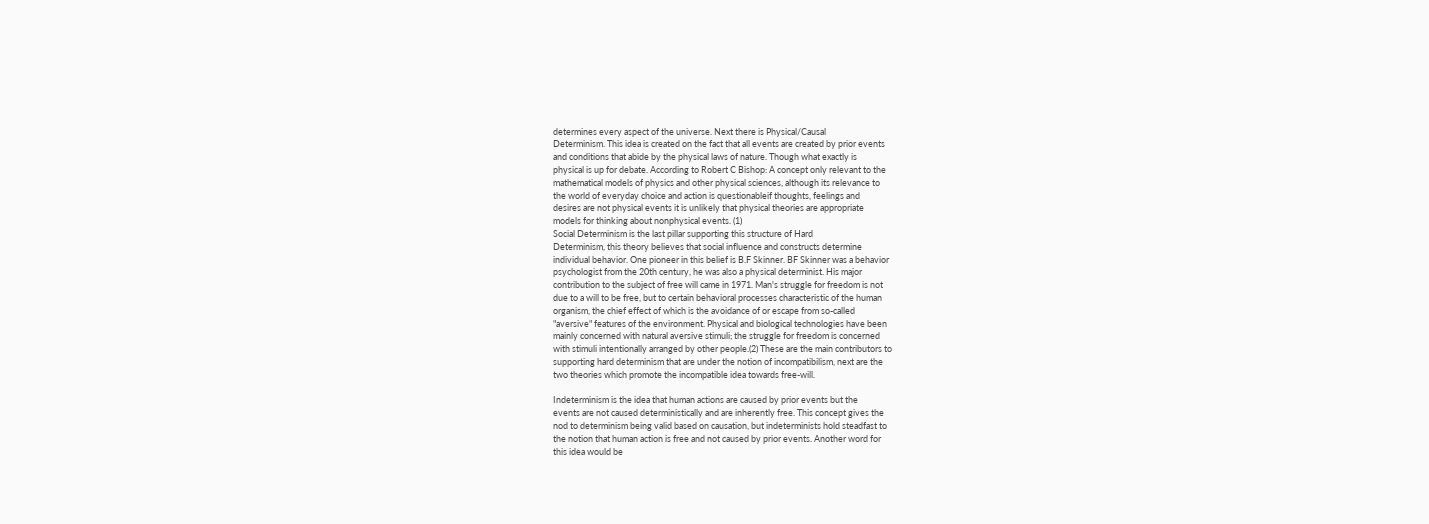determines every aspect of the universe. Next there is Physical/Causal
Determinism. This idea is created on the fact that all events are created by prior events
and conditions that abide by the physical laws of nature. Though what exactly is
physical is up for debate. According to Robert C Bishop: A concept only relevant to the
mathematical models of physics and other physical sciences, although its relevance to
the world of everyday choice and action is questionableif thoughts, feelings and
desires are not physical events it is unlikely that physical theories are appropriate
models for thinking about nonphysical events. (1)
Social Determinism is the last pillar supporting this structure of Hard
Determinism, this theory believes that social influence and constructs determine
individual behavior. One pioneer in this belief is B.F Skinner. BF Skinner was a behavior
psychologist from the 20th century, he was also a physical determinist. His major
contribution to the subject of free will came in 1971. Man's struggle for freedom is not
due to a will to be free, but to certain behavioral processes characteristic of the human
organism, the chief effect of which is the avoidance of or escape from so-called
"aversive" features of the environment. Physical and biological technologies have been
mainly concerned with natural aversive stimuli; the struggle for freedom is concerned
with stimuli intentionally arranged by other people.(2) These are the main contributors to
supporting hard determinism that are under the notion of incompatibilism, next are the
two theories which promote the incompatible idea towards free-will.

Indeterminism is the idea that human actions are caused by prior events but the
events are not caused deterministically and are inherently free. This concept gives the
nod to determinism being valid based on causation, but indeterminists hold steadfast to
the notion that human action is free and not caused by prior events. Another word for
this idea would be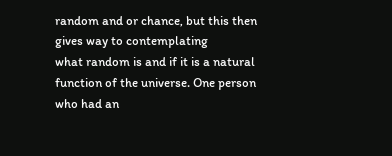random and or chance, but this then gives way to contemplating
what random is and if it is a natural function of the universe. One person who had an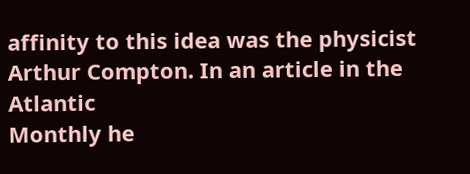affinity to this idea was the physicist Arthur Compton. In an article in the Atlantic
Monthly he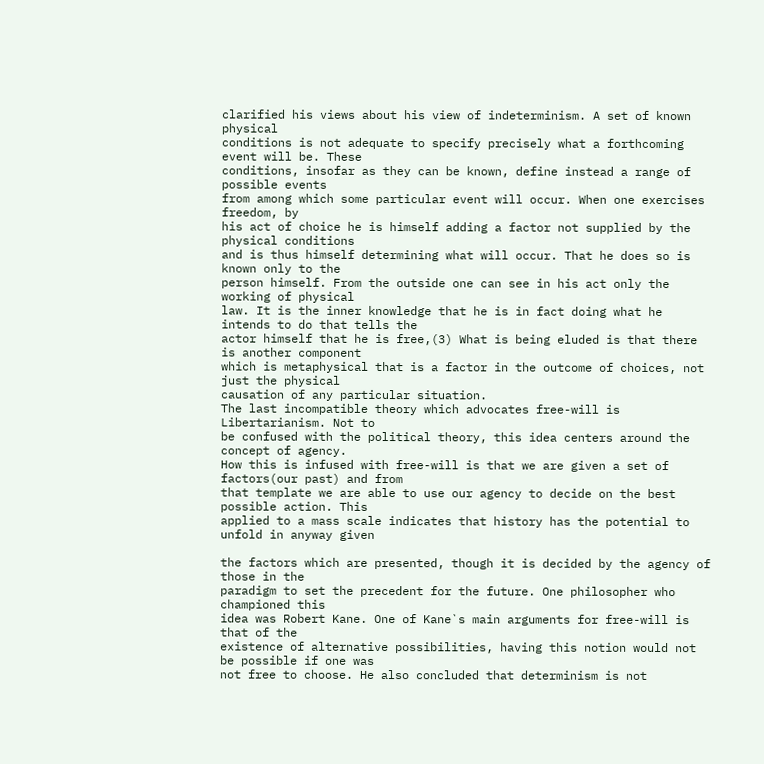clarified his views about his view of indeterminism. A set of known physical
conditions is not adequate to specify precisely what a forthcoming event will be. These
conditions, insofar as they can be known, define instead a range of possible events
from among which some particular event will occur. When one exercises freedom, by
his act of choice he is himself adding a factor not supplied by the physical conditions
and is thus himself determining what will occur. That he does so is known only to the
person himself. From the outside one can see in his act only the working of physical
law. It is the inner knowledge that he is in fact doing what he intends to do that tells the
actor himself that he is free,(3) What is being eluded is that there is another component
which is metaphysical that is a factor in the outcome of choices, not just the physical
causation of any particular situation.
The last incompatible theory which advocates free-will is Libertarianism. Not to
be confused with the political theory, this idea centers around the concept of agency.
How this is infused with free-will is that we are given a set of factors(our past) and from
that template we are able to use our agency to decide on the best possible action. This
applied to a mass scale indicates that history has the potential to unfold in anyway given

the factors which are presented, though it is decided by the agency of those in the
paradigm to set the precedent for the future. One philosopher who championed this
idea was Robert Kane. One of Kane`s main arguments for free-will is that of the
existence of alternative possibilities, having this notion would not be possible if one was
not free to choose. He also concluded that determinism is not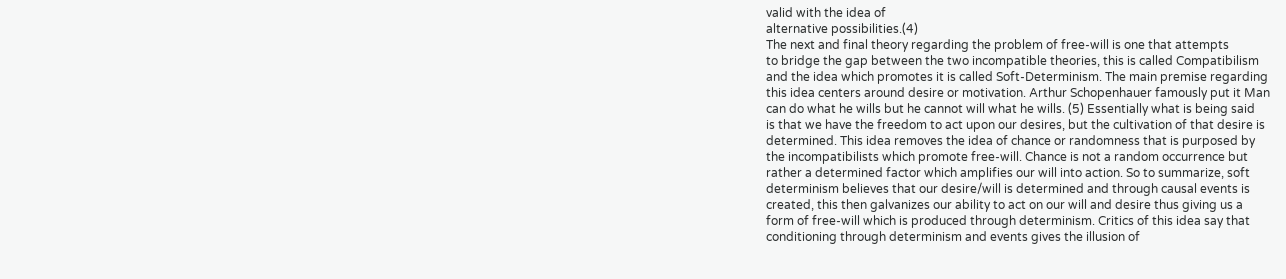valid with the idea of
alternative possibilities.(4)
The next and final theory regarding the problem of free-will is one that attempts
to bridge the gap between the two incompatible theories, this is called Compatibilism
and the idea which promotes it is called Soft-Determinism. The main premise regarding
this idea centers around desire or motivation. Arthur Schopenhauer famously put it Man
can do what he wills but he cannot will what he wills. (5) Essentially what is being said
is that we have the freedom to act upon our desires, but the cultivation of that desire is
determined. This idea removes the idea of chance or randomness that is purposed by
the incompatibilists which promote free-will. Chance is not a random occurrence but
rather a determined factor which amplifies our will into action. So to summarize, soft
determinism believes that our desire/will is determined and through causal events is
created, this then galvanizes our ability to act on our will and desire thus giving us a
form of free-will which is produced through determinism. Critics of this idea say that
conditioning through determinism and events gives the illusion of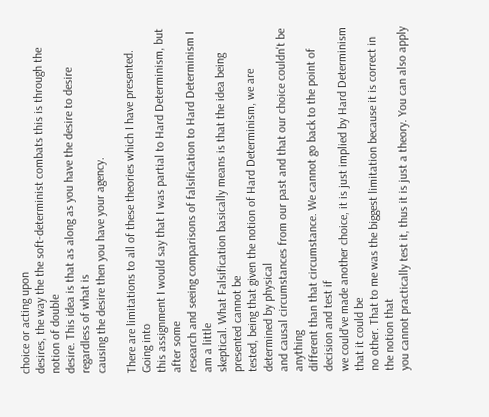choice or acting upon
desires, the way the the soft-determinist combats this is through the notion of double
desire. This idea is that as along as you have the desire to desire regardless of what is
causing the desire then you have your agency.

There are limitations to all of these theories which I have presented. Going into
this assignment I would say that I was partial to Hard Determinism, but after some
research and seeing comparisons of falsification to Hard Determinism I am a little
skeptical. What Falsification basically means is that the idea being presented cannot be
tested, being that given the notion of Hard Determinism, we are determined by physical
and causal circumstances from our past and that our choice couldn't be anything
different than that circumstance. We cannot go back to the point of decision and test if
we could've made another choice, it is just implied by Hard Determinism that it could be
no other. That to me was the biggest limitation because it is correct in the notion that
you cannot practically test it, thus it is just a theory. You can also apply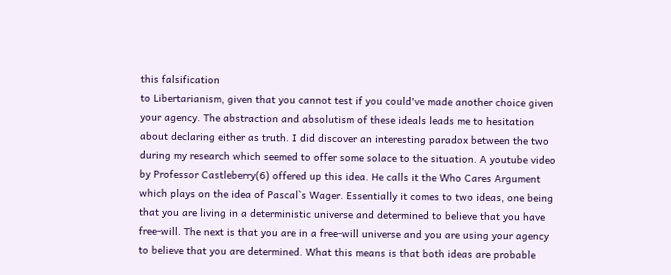this falsification
to Libertarianism, given that you cannot test if you could've made another choice given
your agency. The abstraction and absolutism of these ideals leads me to hesitation
about declaring either as truth. I did discover an interesting paradox between the two
during my research which seemed to offer some solace to the situation. A youtube video
by Professor Castleberry(6) offered up this idea. He calls it the Who Cares Argument
which plays on the idea of Pascal`s Wager. Essentially it comes to two ideas, one being
that you are living in a deterministic universe and determined to believe that you have
free-will. The next is that you are in a free-will universe and you are using your agency
to believe that you are determined. What this means is that both ideas are probable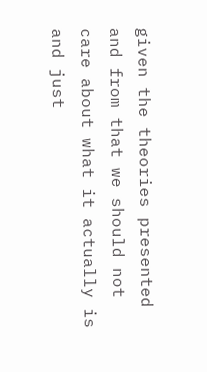given the theories presented and from that we should not care about what it actually is
and just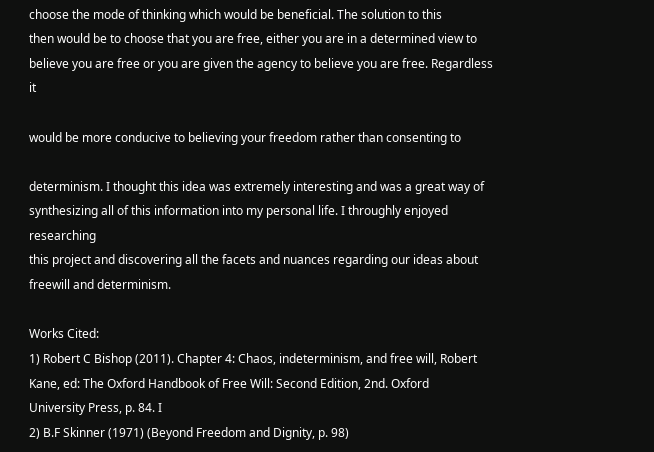choose the mode of thinking which would be beneficial. The solution to this
then would be to choose that you are free, either you are in a determined view to
believe you are free or you are given the agency to believe you are free. Regardless it

would be more conducive to believing your freedom rather than consenting to

determinism. I thought this idea was extremely interesting and was a great way of
synthesizing all of this information into my personal life. I throughly enjoyed researching
this project and discovering all the facets and nuances regarding our ideas about freewill and determinism.

Works Cited:
1) Robert C Bishop (2011). Chapter 4: Chaos, indeterminism, and free will, Robert
Kane, ed: The Oxford Handbook of Free Will: Second Edition, 2nd. Oxford
University Press, p. 84. I
2) B.F Skinner (1971) (Beyond Freedom and Dignity, p. 98)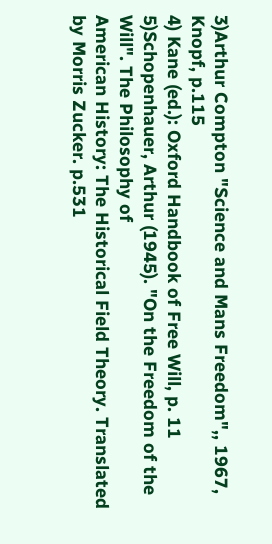3)Arthur Compton "Science and Mans Freedom",, 1967, Knopf, p.115
4) Kane (ed.): Oxford Handbook of Free Will, p. 11
5)Schopenhauer, Arthur (1945). "On the Freedom of the Will". The Philosophy of
American History: The Historical Field Theory. Translated by Morris Zucker. p.531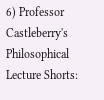6) Professor Castleberry's Philosophical Lecture Shorts: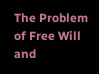The Problem of Free Will and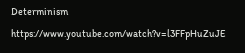Determinism https://www.youtube.com/watch?v=l3FFpHuZuJE